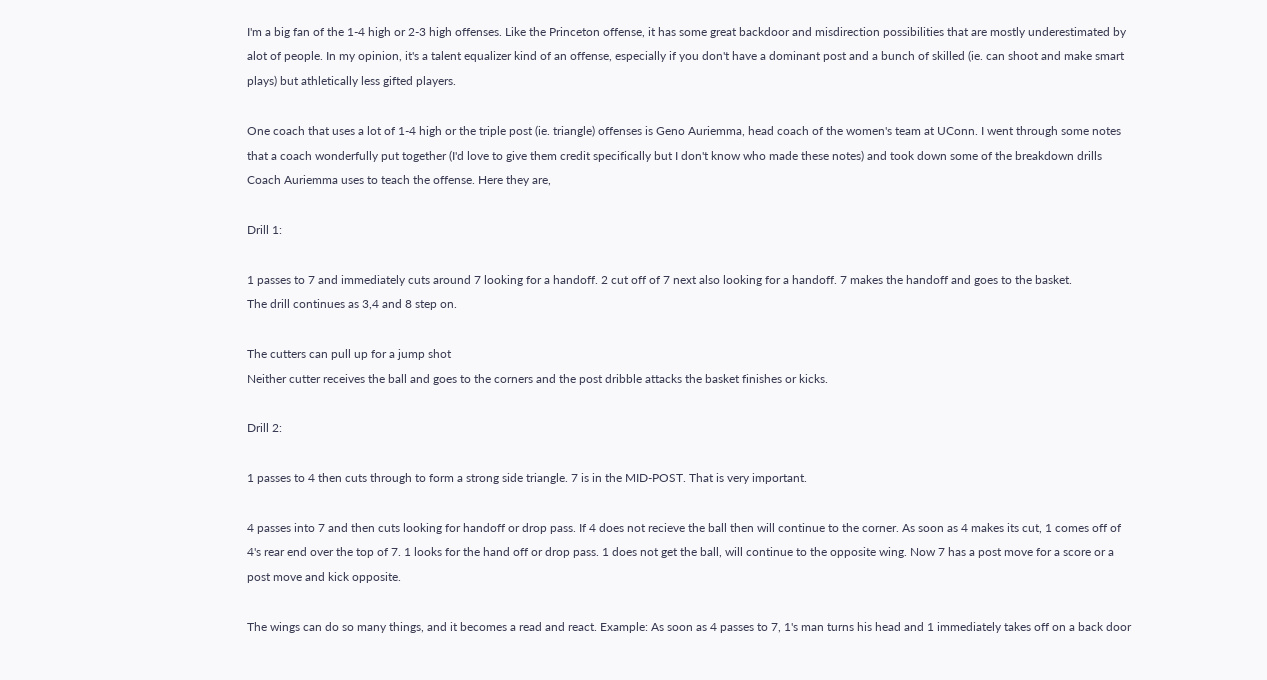I'm a big fan of the 1-4 high or 2-3 high offenses. Like the Princeton offense, it has some great backdoor and misdirection possibilities that are mostly underestimated by alot of people. In my opinion, it's a talent equalizer kind of an offense, especially if you don't have a dominant post and a bunch of skilled (ie. can shoot and make smart plays) but athletically less gifted players.

One coach that uses a lot of 1-4 high or the triple post (ie. triangle) offenses is Geno Auriemma, head coach of the women's team at UConn. I went through some notes that a coach wonderfully put together (I'd love to give them credit specifically but I don't know who made these notes) and took down some of the breakdown drills Coach Auriemma uses to teach the offense. Here they are,

Drill 1:

1 passes to 7 and immediately cuts around 7 looking for a handoff. 2 cut off of 7 next also looking for a handoff. 7 makes the handoff and goes to the basket.
The drill continues as 3,4 and 8 step on.

The cutters can pull up for a jump shot
Neither cutter receives the ball and goes to the corners and the post dribble attacks the basket finishes or kicks.

Drill 2:

1 passes to 4 then cuts through to form a strong side triangle. 7 is in the MID-POST. That is very important.

4 passes into 7 and then cuts looking for handoff or drop pass. If 4 does not recieve the ball then will continue to the corner. As soon as 4 makes its cut, 1 comes off of 4's rear end over the top of 7. 1 looks for the hand off or drop pass. 1 does not get the ball, will continue to the opposite wing. Now 7 has a post move for a score or a post move and kick opposite.

The wings can do so many things, and it becomes a read and react. Example: As soon as 4 passes to 7, 1's man turns his head and 1 immediately takes off on a back door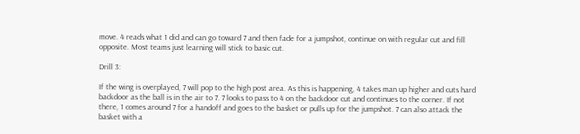move. 4 reads what 1 did and can go toward 7 and then fade for a jumpshot, continue on with regular cut and fill opposite. Most teams just learning will stick to basic cut.

Drill 3:

If the wing is overplayed, 7 will pop to the high post area. As this is happening, 4 takes man up higher and cuts hard backdoor as the ball is in the air to 7. 7 looks to pass to 4 on the backdoor cut and continues to the corner. If not there, 1 comes around 7 for a handoff and goes to the basket or pulls up for the jumpshot. 7 can also attack the basket with a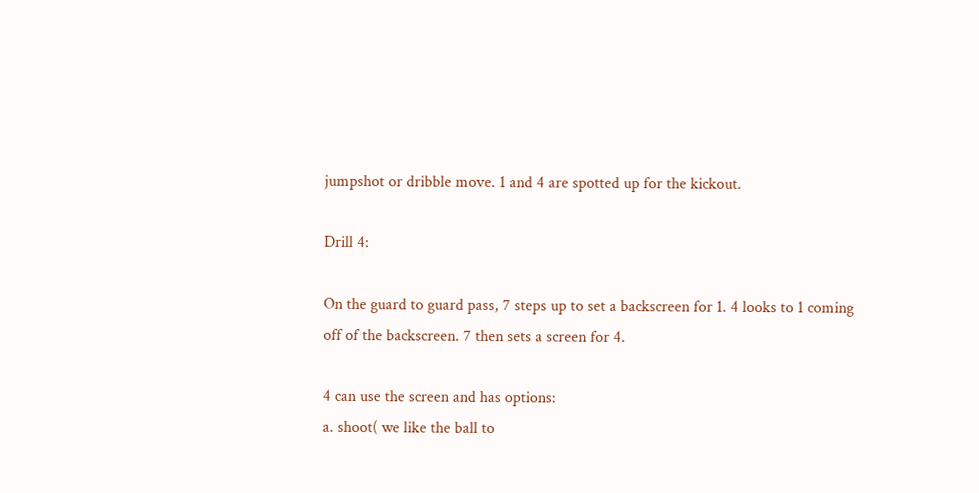jumpshot or dribble move. 1 and 4 are spotted up for the kickout.

Drill 4:

On the guard to guard pass, 7 steps up to set a backscreen for 1. 4 looks to 1 coming off of the backscreen. 7 then sets a screen for 4.

4 can use the screen and has options:
a. shoot( we like the ball to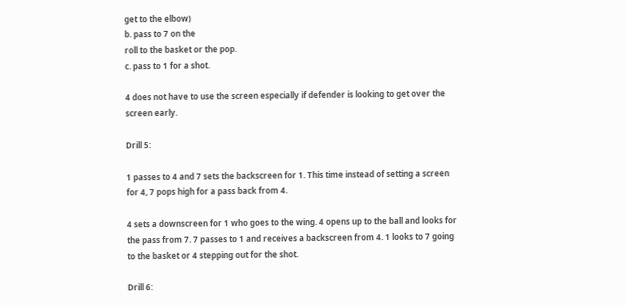get to the elbow)
b. pass to 7 on the
roll to the basket or the pop.
c. pass to 1 for a shot.

4 does not have to use the screen especially if defender is looking to get over the screen early.

Drill 5:

1 passes to 4 and 7 sets the backscreen for 1. This time instead of setting a screen for 4, 7 pops high for a pass back from 4.

4 sets a downscreen for 1 who goes to the wing. 4 opens up to the ball and looks for the pass from 7. 7 passes to 1 and receives a backscreen from 4. 1 looks to 7 going to the basket or 4 stepping out for the shot.

Drill 6: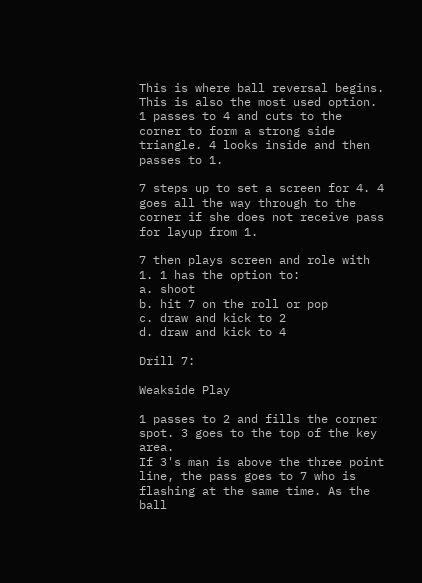This is where ball reversal begins. This is also the most used option.
1 passes to 4 and cuts to the corner to form a strong side triangle. 4 looks inside and then passes to 1.

7 steps up to set a screen for 4. 4 goes all the way through to the corner if she does not receive pass for layup from 1.

7 then plays screen and role with 1. 1 has the option to:
a. shoot
b. hit 7 on the roll or pop
c. draw and kick to 2
d. draw and kick to 4

Drill 7:

Weakside Play

1 passes to 2 and fills the corner spot. 3 goes to the top of the key area.
If 3's man is above the three point line, the pass goes to 7 who is flashing at the same time. As the ball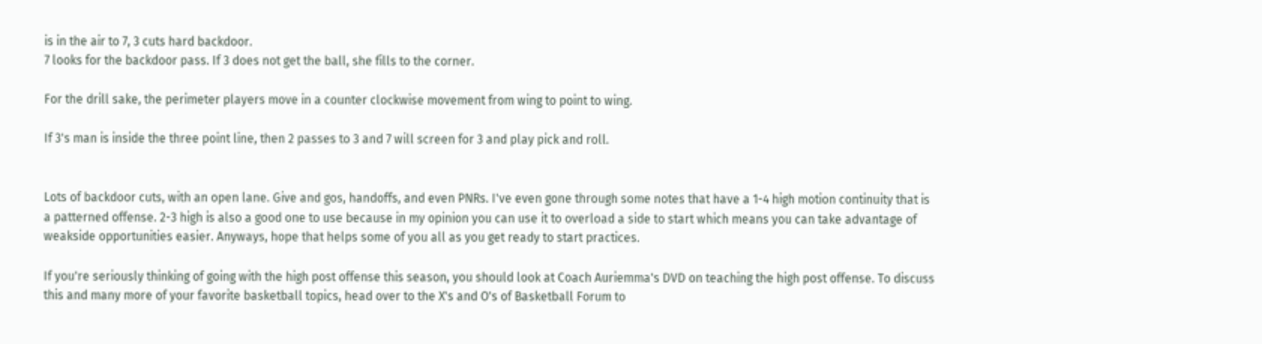is in the air to 7, 3 cuts hard backdoor.
7 looks for the backdoor pass. If 3 does not get the ball, she fills to the corner.

For the drill sake, the perimeter players move in a counter clockwise movement from wing to point to wing.

If 3's man is inside the three point line, then 2 passes to 3 and 7 will screen for 3 and play pick and roll.


Lots of backdoor cuts, with an open lane. Give and gos, handoffs, and even PNRs. I've even gone through some notes that have a 1-4 high motion continuity that is a patterned offense. 2-3 high is also a good one to use because in my opinion you can use it to overload a side to start which means you can take advantage of weakside opportunities easier. Anyways, hope that helps some of you all as you get ready to start practices.

If you're seriously thinking of going with the high post offense this season, you should look at Coach Auriemma's DVD on teaching the high post offense. To discuss this and many more of your favorite basketball topics, head over to the X's and O's of Basketball Forum to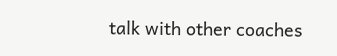talk with other coaches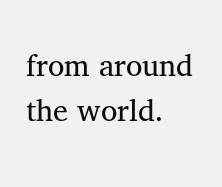from around the world.